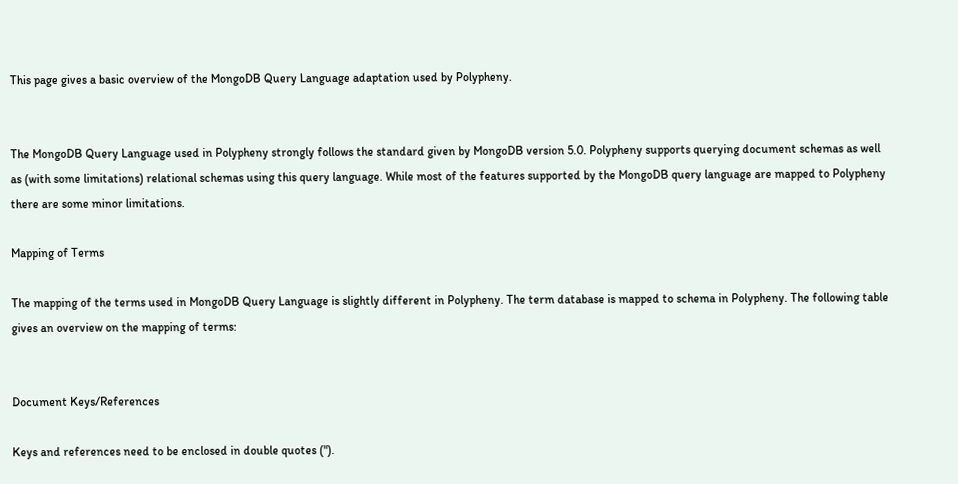This page gives a basic overview of the MongoDB Query Language adaptation used by Polypheny.


The MongoDB Query Language used in Polypheny strongly follows the standard given by MongoDB version 5.0. Polypheny supports querying document schemas as well as (with some limitations) relational schemas using this query language. While most of the features supported by the MongoDB query language are mapped to Polypheny there are some minor limitations.

Mapping of Terms

The mapping of the terms used in MongoDB Query Language is slightly different in Polypheny. The term database is mapped to schema in Polypheny. The following table gives an overview on the mapping of terms:


Document Keys/References

Keys and references need to be enclosed in double quotes (").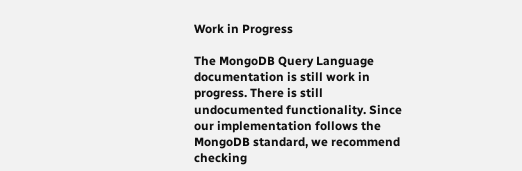Work in Progress

The MongoDB Query Language documentation is still work in progress. There is still undocumented functionality. Since our implementation follows the MongoDB standard, we recommend checking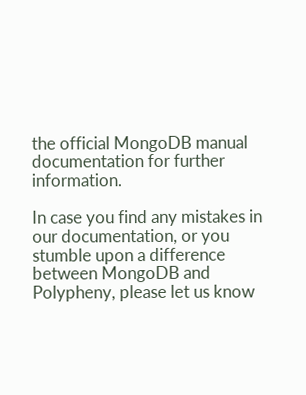the official MongoDB manual documentation for further information.

In case you find any mistakes in our documentation, or you stumble upon a difference between MongoDB and Polypheny, please let us know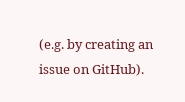(e.g. by creating an issue on GitHub).